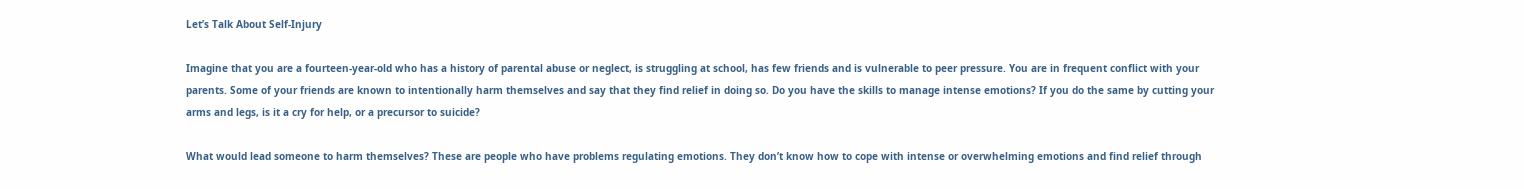Let’s Talk About Self-Injury

Imagine that you are a fourteen-year-old who has a history of parental abuse or neglect, is struggling at school, has few friends and is vulnerable to peer pressure. You are in frequent conflict with your parents. Some of your friends are known to intentionally harm themselves and say that they find relief in doing so. Do you have the skills to manage intense emotions? If you do the same by cutting your arms and legs, is it a cry for help, or a precursor to suicide?

What would lead someone to harm themselves? These are people who have problems regulating emotions. They don’t know how to cope with intense or overwhelming emotions and find relief through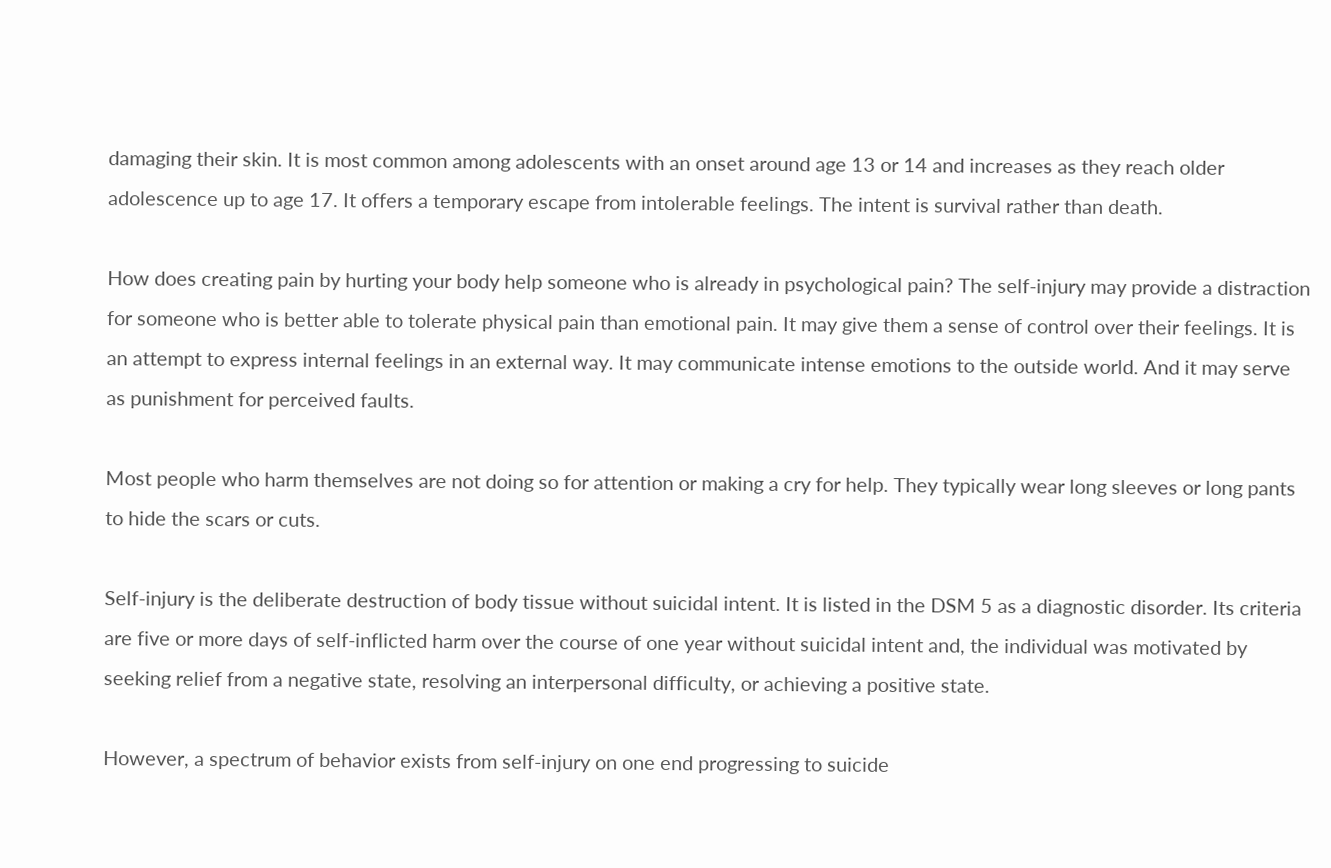damaging their skin. It is most common among adolescents with an onset around age 13 or 14 and increases as they reach older adolescence up to age 17. It offers a temporary escape from intolerable feelings. The intent is survival rather than death.

How does creating pain by hurting your body help someone who is already in psychological pain? The self-injury may provide a distraction for someone who is better able to tolerate physical pain than emotional pain. It may give them a sense of control over their feelings. It is an attempt to express internal feelings in an external way. It may communicate intense emotions to the outside world. And it may serve as punishment for perceived faults.

Most people who harm themselves are not doing so for attention or making a cry for help. They typically wear long sleeves or long pants to hide the scars or cuts.

Self-injury is the deliberate destruction of body tissue without suicidal intent. It is listed in the DSM 5 as a diagnostic disorder. Its criteria are five or more days of self-inflicted harm over the course of one year without suicidal intent and, the individual was motivated by seeking relief from a negative state, resolving an interpersonal difficulty, or achieving a positive state.

However, a spectrum of behavior exists from self-injury on one end progressing to suicide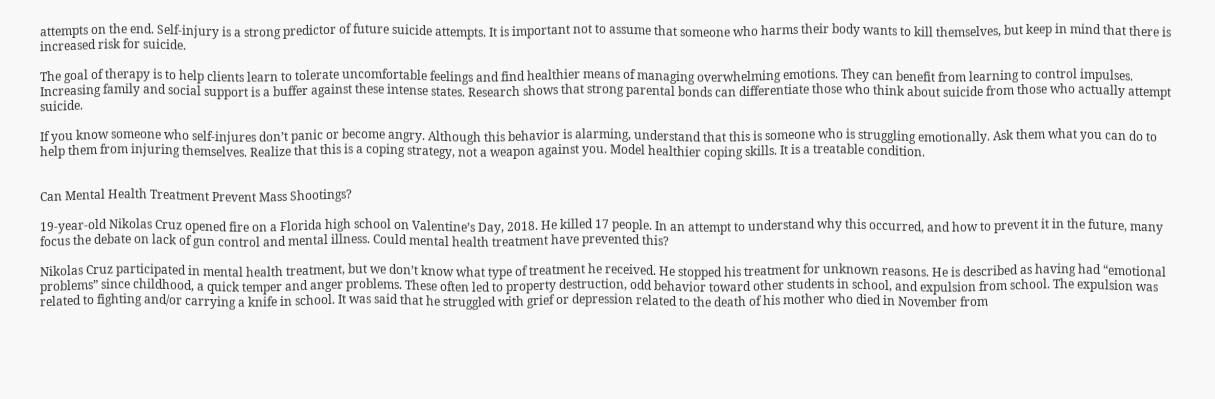attempts on the end. Self-injury is a strong predictor of future suicide attempts. It is important not to assume that someone who harms their body wants to kill themselves, but keep in mind that there is increased risk for suicide.

The goal of therapy is to help clients learn to tolerate uncomfortable feelings and find healthier means of managing overwhelming emotions. They can benefit from learning to control impulses. Increasing family and social support is a buffer against these intense states. Research shows that strong parental bonds can differentiate those who think about suicide from those who actually attempt suicide.

If you know someone who self-injures don’t panic or become angry. Although this behavior is alarming, understand that this is someone who is struggling emotionally. Ask them what you can do to help them from injuring themselves. Realize that this is a coping strategy, not a weapon against you. Model healthier coping skills. It is a treatable condition.


Can Mental Health Treatment Prevent Mass Shootings?

19-year-old Nikolas Cruz opened fire on a Florida high school on Valentine’s Day, 2018. He killed 17 people. In an attempt to understand why this occurred, and how to prevent it in the future, many focus the debate on lack of gun control and mental illness. Could mental health treatment have prevented this?

Nikolas Cruz participated in mental health treatment, but we don’t know what type of treatment he received. He stopped his treatment for unknown reasons. He is described as having had “emotional problems” since childhood, a quick temper and anger problems. These often led to property destruction, odd behavior toward other students in school, and expulsion from school. The expulsion was related to fighting and/or carrying a knife in school. It was said that he struggled with grief or depression related to the death of his mother who died in November from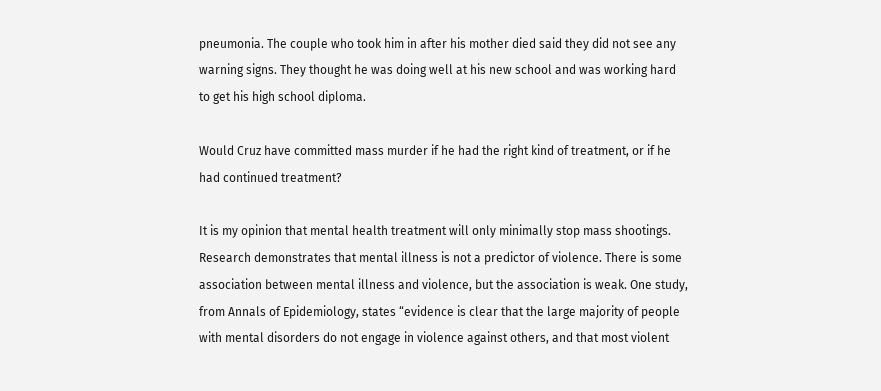pneumonia. The couple who took him in after his mother died said they did not see any warning signs. They thought he was doing well at his new school and was working hard to get his high school diploma.

Would Cruz have committed mass murder if he had the right kind of treatment, or if he had continued treatment?

It is my opinion that mental health treatment will only minimally stop mass shootings. Research demonstrates that mental illness is not a predictor of violence. There is some association between mental illness and violence, but the association is weak. One study, from Annals of Epidemiology, states “evidence is clear that the large majority of people with mental disorders do not engage in violence against others, and that most violent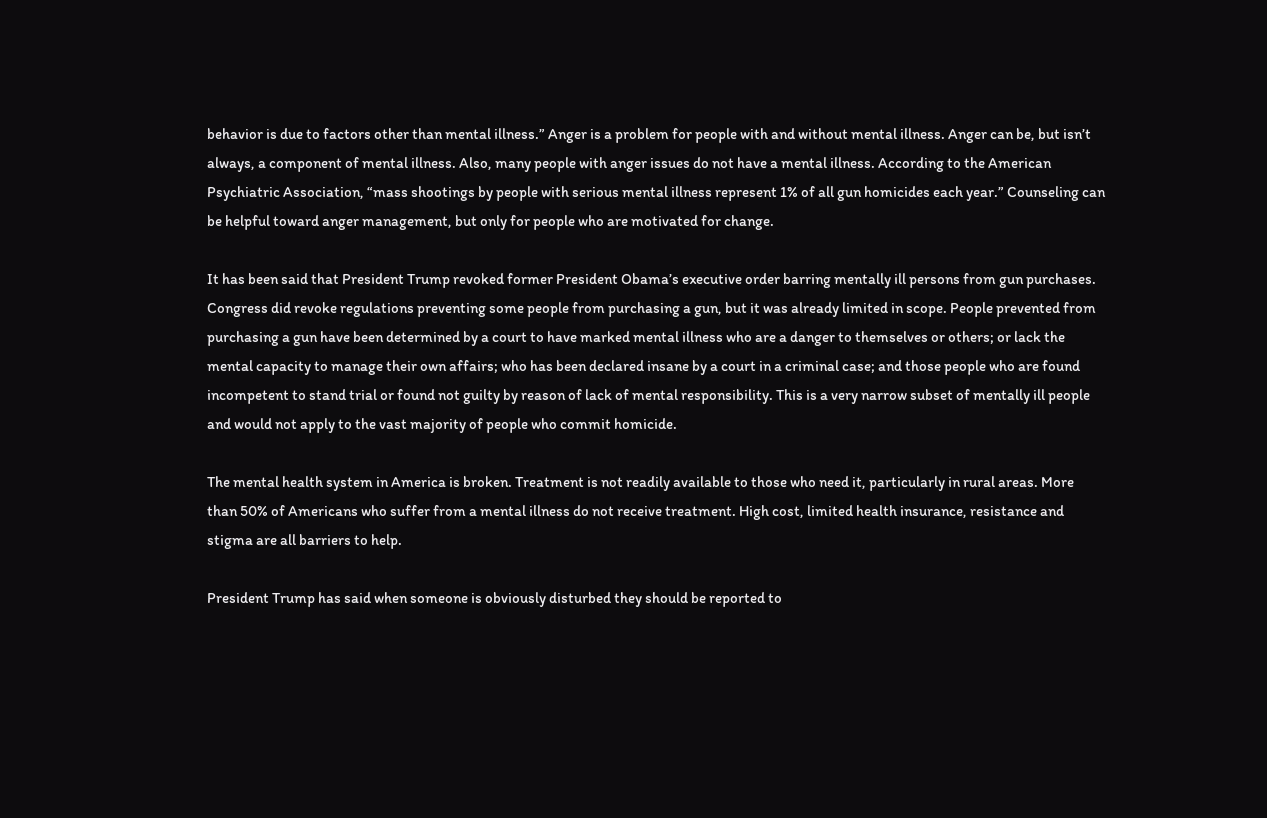behavior is due to factors other than mental illness.” Anger is a problem for people with and without mental illness. Anger can be, but isn’t always, a component of mental illness. Also, many people with anger issues do not have a mental illness. According to the American Psychiatric Association, “mass shootings by people with serious mental illness represent 1% of all gun homicides each year.” Counseling can be helpful toward anger management, but only for people who are motivated for change.

It has been said that President Trump revoked former President Obama’s executive order barring mentally ill persons from gun purchases. Congress did revoke regulations preventing some people from purchasing a gun, but it was already limited in scope. People prevented from purchasing a gun have been determined by a court to have marked mental illness who are a danger to themselves or others; or lack the mental capacity to manage their own affairs; who has been declared insane by a court in a criminal case; and those people who are found incompetent to stand trial or found not guilty by reason of lack of mental responsibility. This is a very narrow subset of mentally ill people and would not apply to the vast majority of people who commit homicide.

The mental health system in America is broken. Treatment is not readily available to those who need it, particularly in rural areas. More than 50% of Americans who suffer from a mental illness do not receive treatment. High cost, limited health insurance, resistance and stigma are all barriers to help.

President Trump has said when someone is obviously disturbed they should be reported to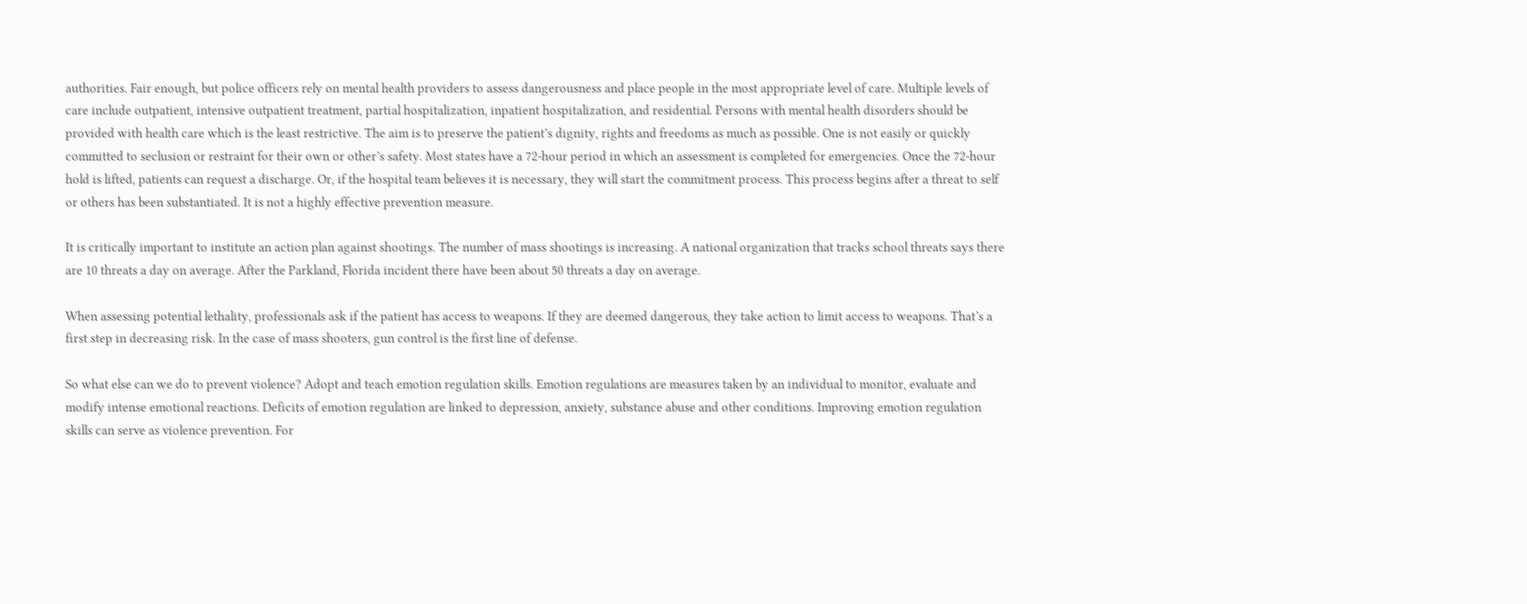authorities. Fair enough, but police officers rely on mental health providers to assess dangerousness and place people in the most appropriate level of care. Multiple levels of care include outpatient, intensive outpatient treatment, partial hospitalization, inpatient hospitalization, and residential. Persons with mental health disorders should be provided with health care which is the least restrictive. The aim is to preserve the patient’s dignity, rights and freedoms as much as possible. One is not easily or quickly committed to seclusion or restraint for their own or other’s safety. Most states have a 72-hour period in which an assessment is completed for emergencies. Once the 72-hour hold is lifted, patients can request a discharge. Or, if the hospital team believes it is necessary, they will start the commitment process. This process begins after a threat to self or others has been substantiated. It is not a highly effective prevention measure.

It is critically important to institute an action plan against shootings. The number of mass shootings is increasing. A national organization that tracks school threats says there are 10 threats a day on average. After the Parkland, Florida incident there have been about 50 threats a day on average.

When assessing potential lethality, professionals ask if the patient has access to weapons. If they are deemed dangerous, they take action to limit access to weapons. That’s a first step in decreasing risk. In the case of mass shooters, gun control is the first line of defense.

So what else can we do to prevent violence? Adopt and teach emotion regulation skills. Emotion regulations are measures taken by an individual to monitor, evaluate and modify intense emotional reactions. Deficits of emotion regulation are linked to depression, anxiety, substance abuse and other conditions. Improving emotion regulation skills can serve as violence prevention. For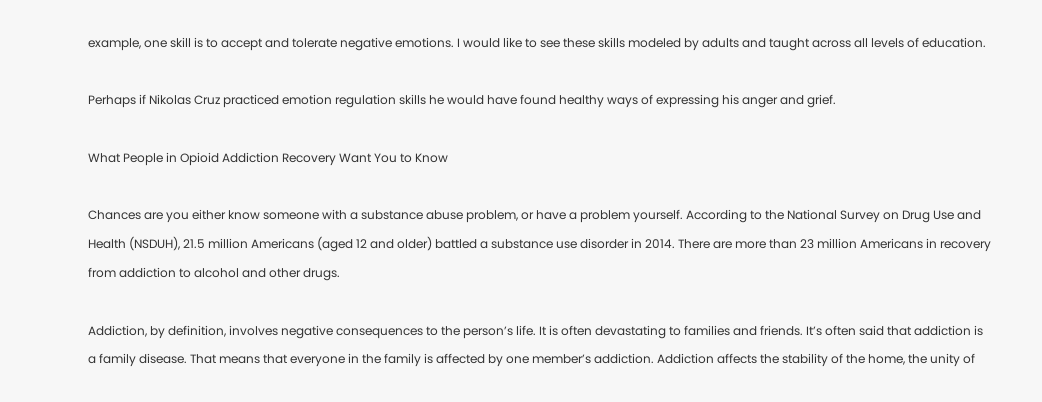example, one skill is to accept and tolerate negative emotions. I would like to see these skills modeled by adults and taught across all levels of education.

Perhaps if Nikolas Cruz practiced emotion regulation skills he would have found healthy ways of expressing his anger and grief.

What People in Opioid Addiction Recovery Want You to Know

Chances are you either know someone with a substance abuse problem, or have a problem yourself. According to the National Survey on Drug Use and Health (NSDUH), 21.5 million Americans (aged 12 and older) battled a substance use disorder in 2014. There are more than 23 million Americans in recovery from addiction to alcohol and other drugs.

Addiction, by definition, involves negative consequences to the person’s life. It is often devastating to families and friends. It’s often said that addiction is a family disease. That means that everyone in the family is affected by one member’s addiction. Addiction affects the stability of the home, the unity of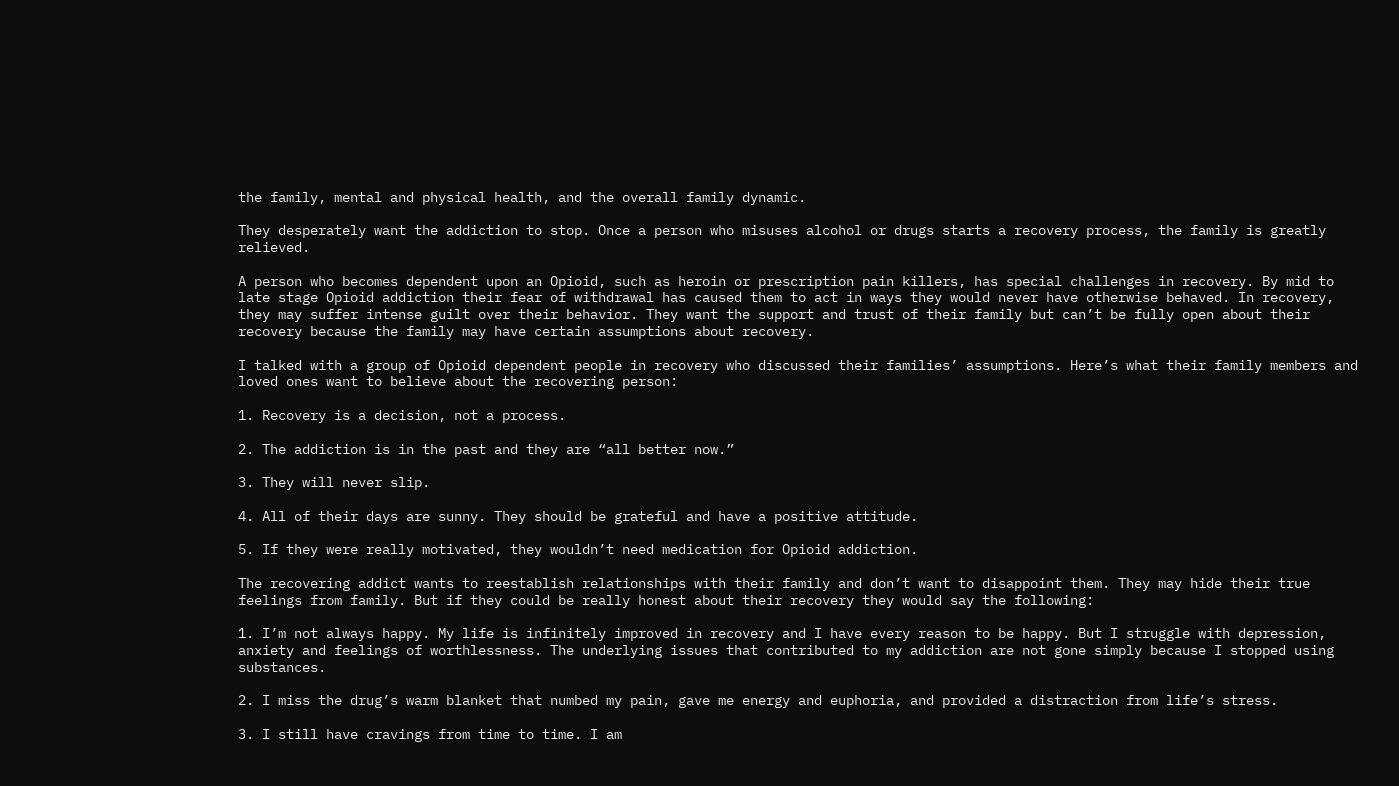the family, mental and physical health, and the overall family dynamic.

They desperately want the addiction to stop. Once a person who misuses alcohol or drugs starts a recovery process, the family is greatly relieved.

A person who becomes dependent upon an Opioid, such as heroin or prescription pain killers, has special challenges in recovery. By mid to late stage Opioid addiction their fear of withdrawal has caused them to act in ways they would never have otherwise behaved. In recovery, they may suffer intense guilt over their behavior. They want the support and trust of their family but can’t be fully open about their recovery because the family may have certain assumptions about recovery.

I talked with a group of Opioid dependent people in recovery who discussed their families’ assumptions. Here’s what their family members and loved ones want to believe about the recovering person:

1. Recovery is a decision, not a process.

2. The addiction is in the past and they are “all better now.”

3. They will never slip.

4. All of their days are sunny. They should be grateful and have a positive attitude.

5. If they were really motivated, they wouldn’t need medication for Opioid addiction.

The recovering addict wants to reestablish relationships with their family and don’t want to disappoint them. They may hide their true feelings from family. But if they could be really honest about their recovery they would say the following:

1. I’m not always happy. My life is infinitely improved in recovery and I have every reason to be happy. But I struggle with depression, anxiety and feelings of worthlessness. The underlying issues that contributed to my addiction are not gone simply because I stopped using substances.

2. I miss the drug’s warm blanket that numbed my pain, gave me energy and euphoria, and provided a distraction from life’s stress.

3. I still have cravings from time to time. I am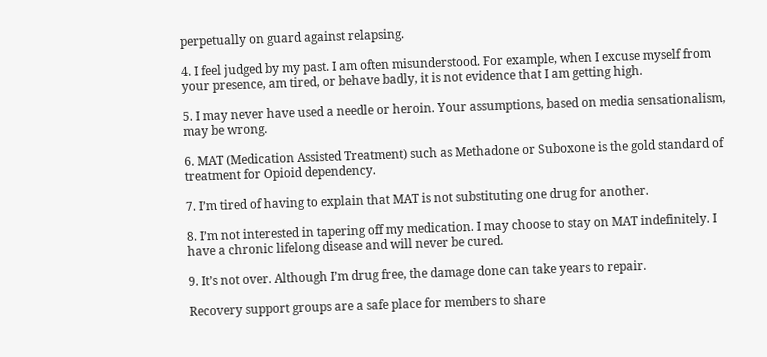perpetually on guard against relapsing.

4. I feel judged by my past. I am often misunderstood. For example, when I excuse myself from your presence, am tired, or behave badly, it is not evidence that I am getting high.

5. I may never have used a needle or heroin. Your assumptions, based on media sensationalism, may be wrong.

6. MAT (Medication Assisted Treatment) such as Methadone or Suboxone is the gold standard of treatment for Opioid dependency.

7. I’m tired of having to explain that MAT is not substituting one drug for another.

8. I’m not interested in tapering off my medication. I may choose to stay on MAT indefinitely. I have a chronic lifelong disease and will never be cured.

9. It’s not over. Although I’m drug free, the damage done can take years to repair.

Recovery support groups are a safe place for members to share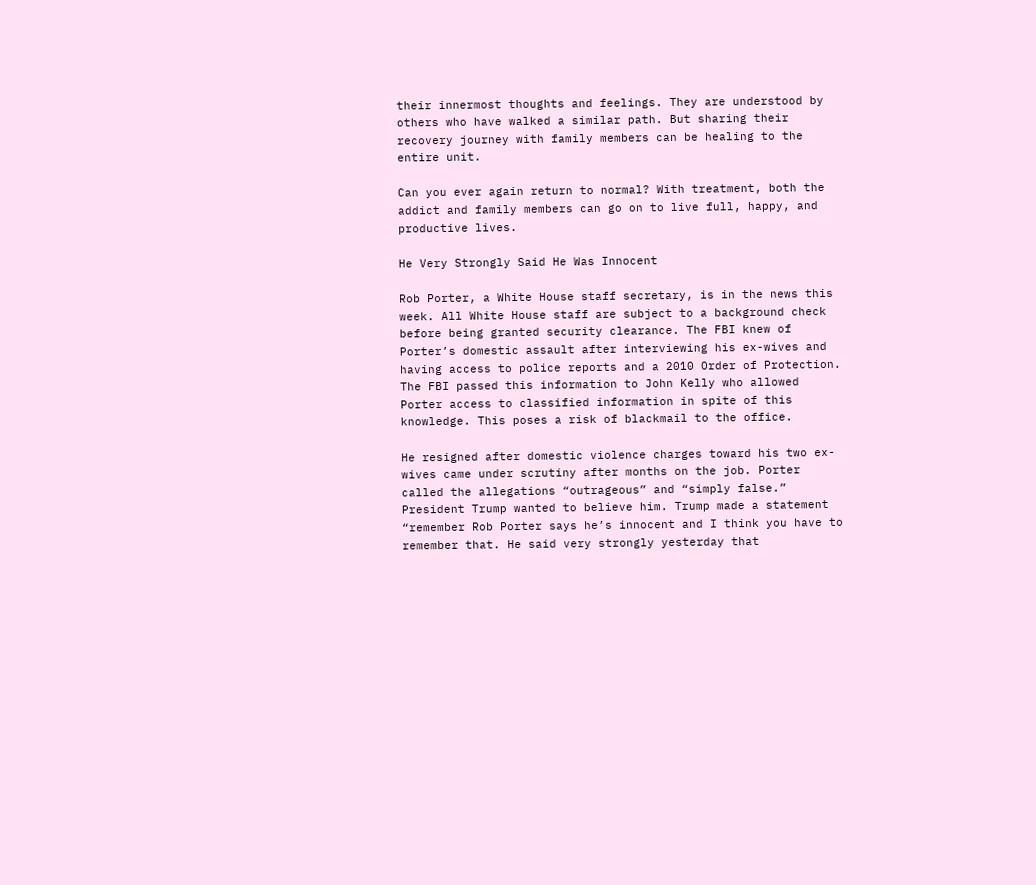their innermost thoughts and feelings. They are understood by others who have walked a similar path. But sharing their recovery journey with family members can be healing to the entire unit.

Can you ever again return to normal? With treatment, both the addict and family members can go on to live full, happy, and productive lives.

He Very Strongly Said He Was Innocent

Rob Porter, a White House staff secretary, is in the news this week. All White House staff are subject to a background check before being granted security clearance. The FBI knew of Porter’s domestic assault after interviewing his ex-wives and having access to police reports and a 2010 Order of Protection. The FBI passed this information to John Kelly who allowed Porter access to classified information in spite of this knowledge. This poses a risk of blackmail to the office.

He resigned after domestic violence charges toward his two ex-wives came under scrutiny after months on the job. Porter called the allegations “outrageous” and “simply false.” President Trump wanted to believe him. Trump made a statement “remember Rob Porter says he’s innocent and I think you have to remember that. He said very strongly yesterday that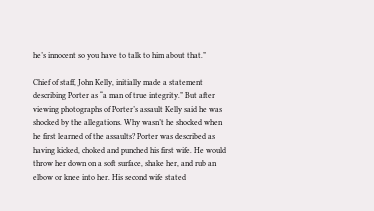he’s innocent so you have to talk to him about that.”

Chief of staff, John Kelly, initially made a statement describing Porter as “a man of true integrity.” But after viewing photographs of Porter’s assault Kelly said he was shocked by the allegations. Why wasn’t he shocked when he first learned of the assaults? Porter was described as having kicked, choked and punched his first wife. He would throw her down on a soft surface, shake her, and rub an elbow or knee into her. His second wife stated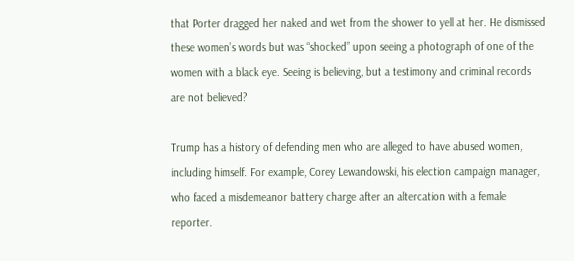that Porter dragged her naked and wet from the shower to yell at her. He dismissed these women’s words but was “shocked” upon seeing a photograph of one of the women with a black eye. Seeing is believing, but a testimony and criminal records are not believed?

Trump has a history of defending men who are alleged to have abused women, including himself. For example, Corey Lewandowski, his election campaign manager, who faced a misdemeanor battery charge after an altercation with a female reporter.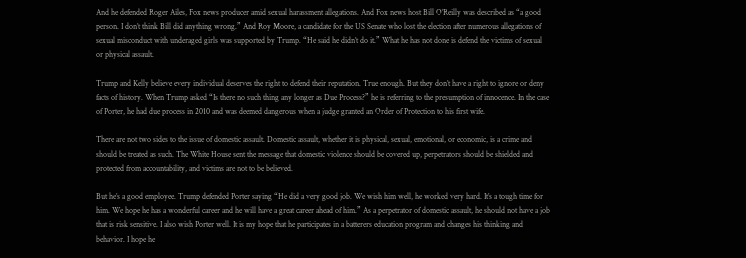And he defended Roger Ailes, Fox news producer amid sexual harassment allegations. And Fox news host Bill O’Reilly was described as “a good person. I don’t think Bill did anything wrong.” And Roy Moore, a candidate for the US Senate who lost the election after numerous allegations of sexual misconduct with underaged girls was supported by Trump. “He said he didn’t do it.” What he has not done is defend the victims of sexual or physical assault.

Trump and Kelly believe every individual deserves the right to defend their reputation. True enough. But they don’t have a right to ignore or deny facts of history. When Trump asked “Is there no such thing any longer as Due Process?” he is referring to the presumption of innocence. In the case of Porter, he had due process in 2010 and was deemed dangerous when a judge granted an Order of Protection to his first wife.

There are not two sides to the issue of domestic assault. Domestic assault, whether it is physical, sexual, emotional, or economic, is a crime and should be treated as such. The White House sent the message that domestic violence should be covered up, perpetrators should be shielded and protected from accountability, and victims are not to be believed.

But he’s a good employee. Trump defended Porter saying “He did a very good job. We wish him well, he worked very hard. It’s a tough time for him. We hope he has a wonderful career and he will have a great career ahead of him.” As a perpetrator of domestic assault, he should not have a job that is risk sensitive. I also wish Porter well. It is my hope that he participates in a batterers education program and changes his thinking and behavior. I hope he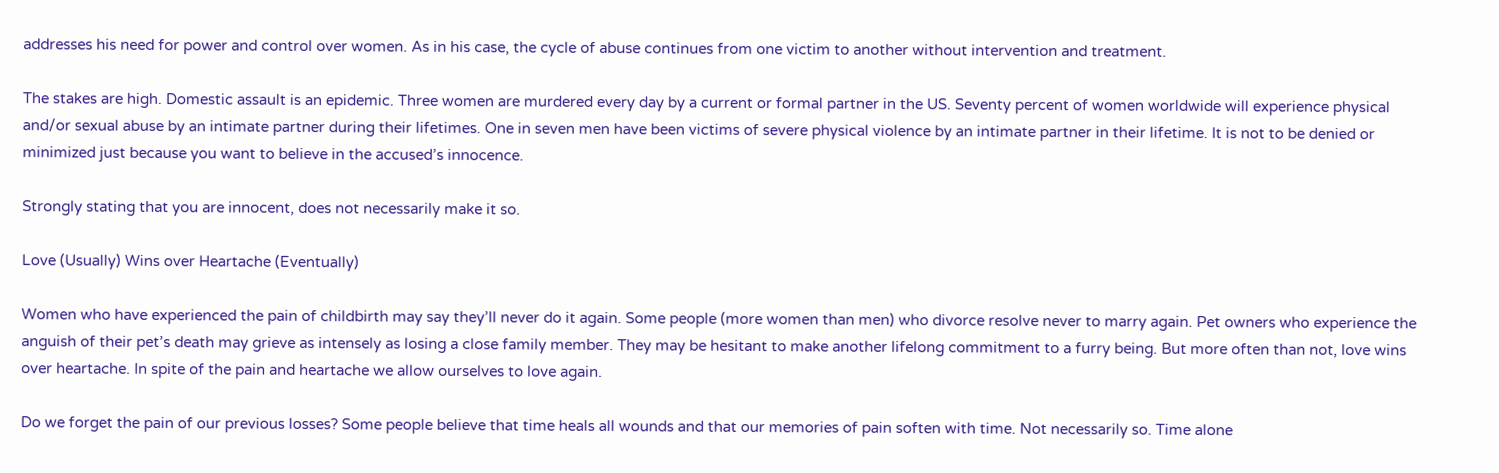addresses his need for power and control over women. As in his case, the cycle of abuse continues from one victim to another without intervention and treatment.

The stakes are high. Domestic assault is an epidemic. Three women are murdered every day by a current or formal partner in the US. Seventy percent of women worldwide will experience physical and/or sexual abuse by an intimate partner during their lifetimes. One in seven men have been victims of severe physical violence by an intimate partner in their lifetime. It is not to be denied or minimized just because you want to believe in the accused’s innocence.

Strongly stating that you are innocent, does not necessarily make it so.

Love (Usually) Wins over Heartache (Eventually)

Women who have experienced the pain of childbirth may say they’ll never do it again. Some people (more women than men) who divorce resolve never to marry again. Pet owners who experience the anguish of their pet’s death may grieve as intensely as losing a close family member. They may be hesitant to make another lifelong commitment to a furry being. But more often than not, love wins over heartache. In spite of the pain and heartache we allow ourselves to love again.

Do we forget the pain of our previous losses? Some people believe that time heals all wounds and that our memories of pain soften with time. Not necessarily so. Time alone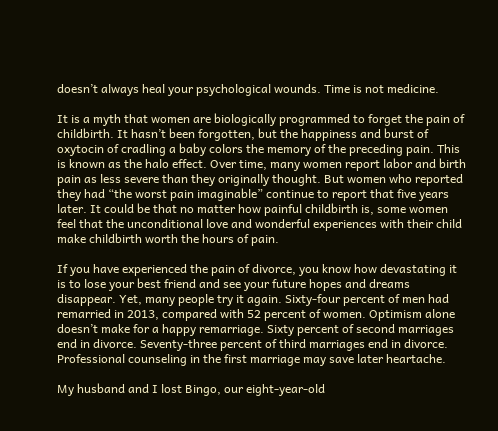doesn’t always heal your psychological wounds. Time is not medicine.

It is a myth that women are biologically programmed to forget the pain of childbirth. It hasn’t been forgotten, but the happiness and burst of oxytocin of cradling a baby colors the memory of the preceding pain. This is known as the halo effect. Over time, many women report labor and birth pain as less severe than they originally thought. But women who reported they had “the worst pain imaginable” continue to report that five years later. It could be that no matter how painful childbirth is, some women feel that the unconditional love and wonderful experiences with their child make childbirth worth the hours of pain.

If you have experienced the pain of divorce, you know how devastating it is to lose your best friend and see your future hopes and dreams disappear. Yet, many people try it again. Sixty-four percent of men had remarried in 2013, compared with 52 percent of women. Optimism alone doesn’t make for a happy remarriage. Sixty percent of second marriages end in divorce. Seventy-three percent of third marriages end in divorce. Professional counseling in the first marriage may save later heartache.

My husband and I lost Bingo, our eight-year-old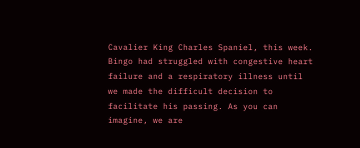Cavalier King Charles Spaniel, this week. Bingo had struggled with congestive heart failure and a respiratory illness until we made the difficult decision to facilitate his passing. As you can imagine, we are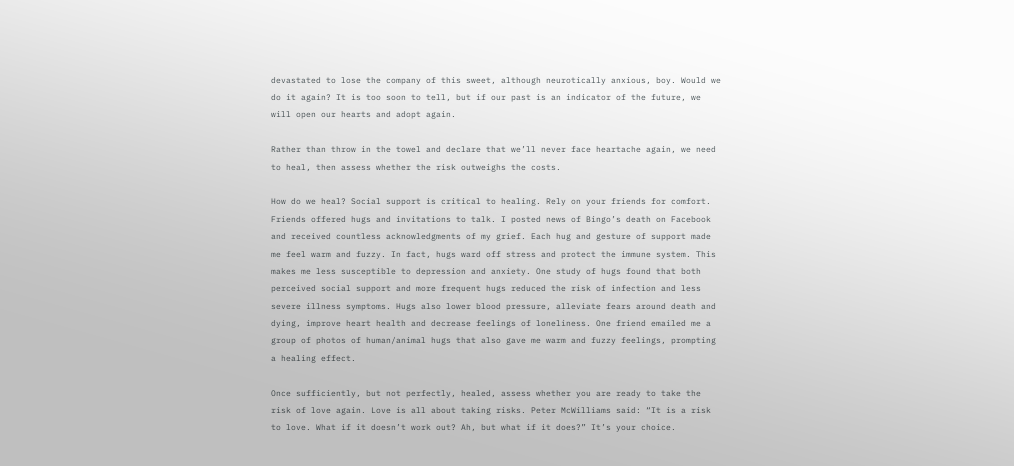devastated to lose the company of this sweet, although neurotically anxious, boy. Would we do it again? It is too soon to tell, but if our past is an indicator of the future, we will open our hearts and adopt again.

Rather than throw in the towel and declare that we’ll never face heartache again, we need to heal, then assess whether the risk outweighs the costs.

How do we heal? Social support is critical to healing. Rely on your friends for comfort. Friends offered hugs and invitations to talk. I posted news of Bingo’s death on Facebook and received countless acknowledgments of my grief. Each hug and gesture of support made me feel warm and fuzzy. In fact, hugs ward off stress and protect the immune system. This makes me less susceptible to depression and anxiety. One study of hugs found that both perceived social support and more frequent hugs reduced the risk of infection and less severe illness symptoms. Hugs also lower blood pressure, alleviate fears around death and dying, improve heart health and decrease feelings of loneliness. One friend emailed me a group of photos of human/animal hugs that also gave me warm and fuzzy feelings, prompting a healing effect.

Once sufficiently, but not perfectly, healed, assess whether you are ready to take the risk of love again. Love is all about taking risks. Peter McWilliams said: “It is a risk to love. What if it doesn’t work out? Ah, but what if it does?” It’s your choice.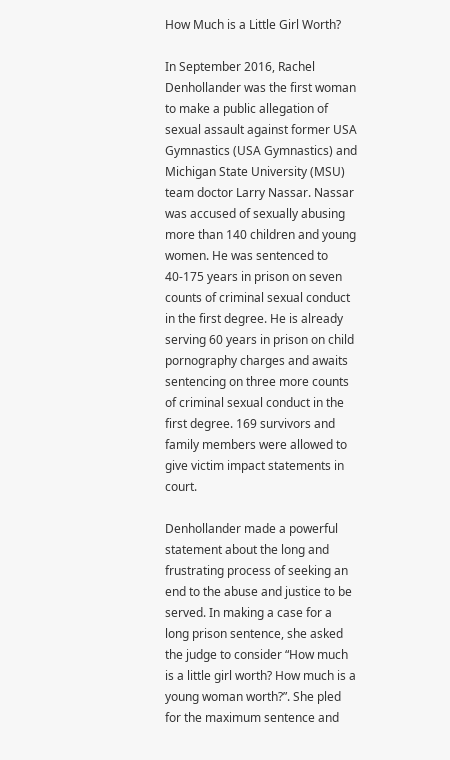How Much is a Little Girl Worth?

In September 2016, Rachel Denhollander was the first woman to make a public allegation of sexual assault against former USA Gymnastics (USA Gymnastics) and Michigan State University (MSU) team doctor Larry Nassar. Nassar was accused of sexually abusing more than 140 children and young women. He was sentenced to 40-175 years in prison on seven counts of criminal sexual conduct in the first degree. He is already serving 60 years in prison on child pornography charges and awaits sentencing on three more counts of criminal sexual conduct in the first degree. 169 survivors and family members were allowed to give victim impact statements in court.

Denhollander made a powerful statement about the long and frustrating process of seeking an end to the abuse and justice to be served. In making a case for a long prison sentence, she asked the judge to consider “How much is a little girl worth? How much is a young woman worth?”. She pled for the maximum sentence and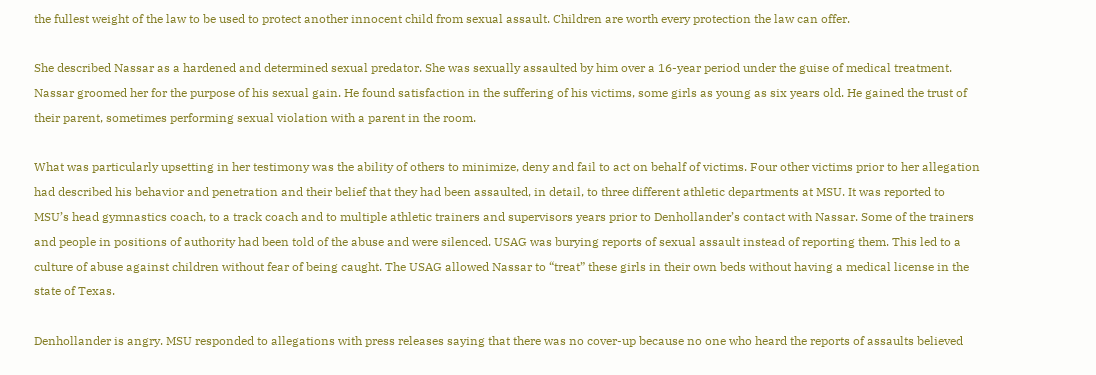the fullest weight of the law to be used to protect another innocent child from sexual assault. Children are worth every protection the law can offer.

She described Nassar as a hardened and determined sexual predator. She was sexually assaulted by him over a 16-year period under the guise of medical treatment. Nassar groomed her for the purpose of his sexual gain. He found satisfaction in the suffering of his victims, some girls as young as six years old. He gained the trust of their parent, sometimes performing sexual violation with a parent in the room.

What was particularly upsetting in her testimony was the ability of others to minimize, deny and fail to act on behalf of victims. Four other victims prior to her allegation had described his behavior and penetration and their belief that they had been assaulted, in detail, to three different athletic departments at MSU. It was reported to MSU’s head gymnastics coach, to a track coach and to multiple athletic trainers and supervisors years prior to Denhollander’s contact with Nassar. Some of the trainers and people in positions of authority had been told of the abuse and were silenced. USAG was burying reports of sexual assault instead of reporting them. This led to a culture of abuse against children without fear of being caught. The USAG allowed Nassar to “treat” these girls in their own beds without having a medical license in the state of Texas.

Denhollander is angry. MSU responded to allegations with press releases saying that there was no cover-up because no one who heard the reports of assaults believed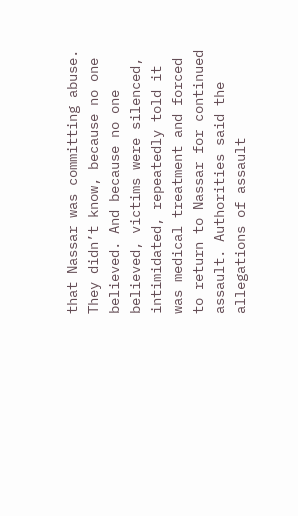that Nassar was committing abuse. They didn’t know, because no one believed. And because no one believed, victims were silenced, intimidated, repeatedly told it was medical treatment and forced to return to Nassar for continued assault. Authorities said the allegations of assault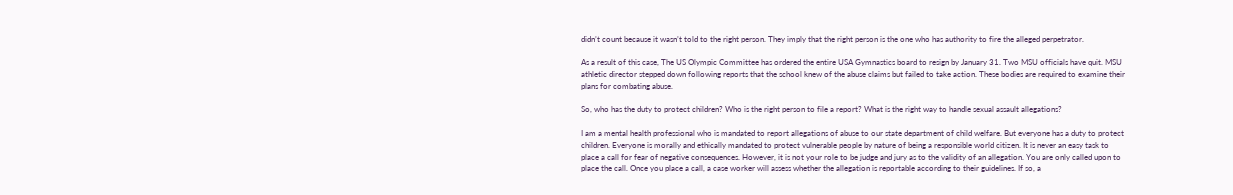didn’t count because it wasn’t told to the right person. They imply that the right person is the one who has authority to fire the alleged perpetrator.

As a result of this case, The US Olympic Committee has ordered the entire USA Gymnastics board to resign by January 31. Two MSU officials have quit. MSU athletic director stepped down following reports that the school knew of the abuse claims but failed to take action. These bodies are required to examine their plans for combating abuse.

So, who has the duty to protect children? Who is the right person to file a report? What is the right way to handle sexual assault allegations?

I am a mental health professional who is mandated to report allegations of abuse to our state department of child welfare. But everyone has a duty to protect children. Everyone is morally and ethically mandated to protect vulnerable people by nature of being a responsible world citizen. It is never an easy task to place a call for fear of negative consequences. However, it is not your role to be judge and jury as to the validity of an allegation. You are only called upon to place the call. Once you place a call, a case worker will assess whether the allegation is reportable according to their guidelines. If so, a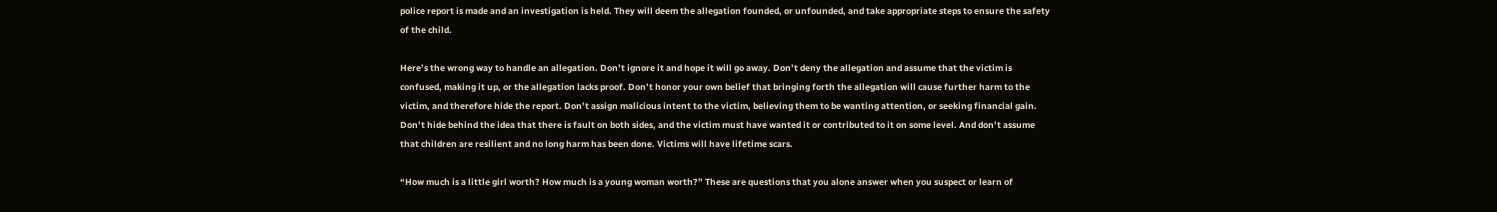police report is made and an investigation is held. They will deem the allegation founded, or unfounded, and take appropriate steps to ensure the safety of the child.

Here’s the wrong way to handle an allegation. Don’t ignore it and hope it will go away. Don’t deny the allegation and assume that the victim is confused, making it up, or the allegation lacks proof. Don’t honor your own belief that bringing forth the allegation will cause further harm to the victim, and therefore hide the report. Don’t assign malicious intent to the victim, believing them to be wanting attention, or seeking financial gain. Don’t hide behind the idea that there is fault on both sides, and the victim must have wanted it or contributed to it on some level. And don’t assume that children are resilient and no long harm has been done. Victims will have lifetime scars.

“How much is a little girl worth? How much is a young woman worth?” These are questions that you alone answer when you suspect or learn of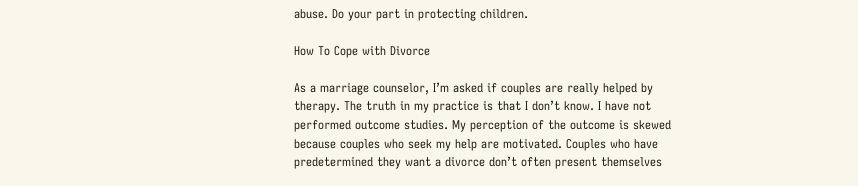abuse. Do your part in protecting children.

How To Cope with Divorce

As a marriage counselor, I’m asked if couples are really helped by therapy. The truth in my practice is that I don’t know. I have not performed outcome studies. My perception of the outcome is skewed because couples who seek my help are motivated. Couples who have predetermined they want a divorce don’t often present themselves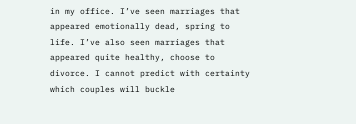in my office. I’ve seen marriages that appeared emotionally dead, spring to life. I’ve also seen marriages that appeared quite healthy, choose to divorce. I cannot predict with certainty which couples will buckle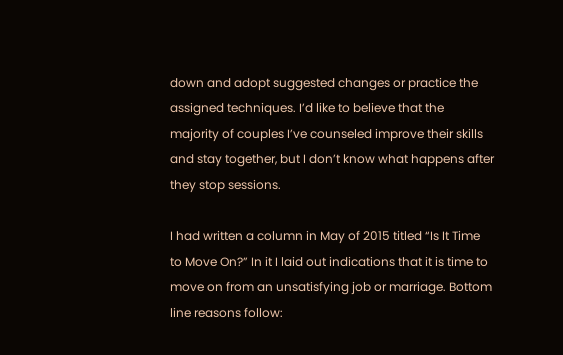down and adopt suggested changes or practice the assigned techniques. I’d like to believe that the majority of couples I’ve counseled improve their skills and stay together, but I don’t know what happens after they stop sessions.

I had written a column in May of 2015 titled “Is It Time to Move On?” In it I laid out indications that it is time to move on from an unsatisfying job or marriage. Bottom line reasons follow: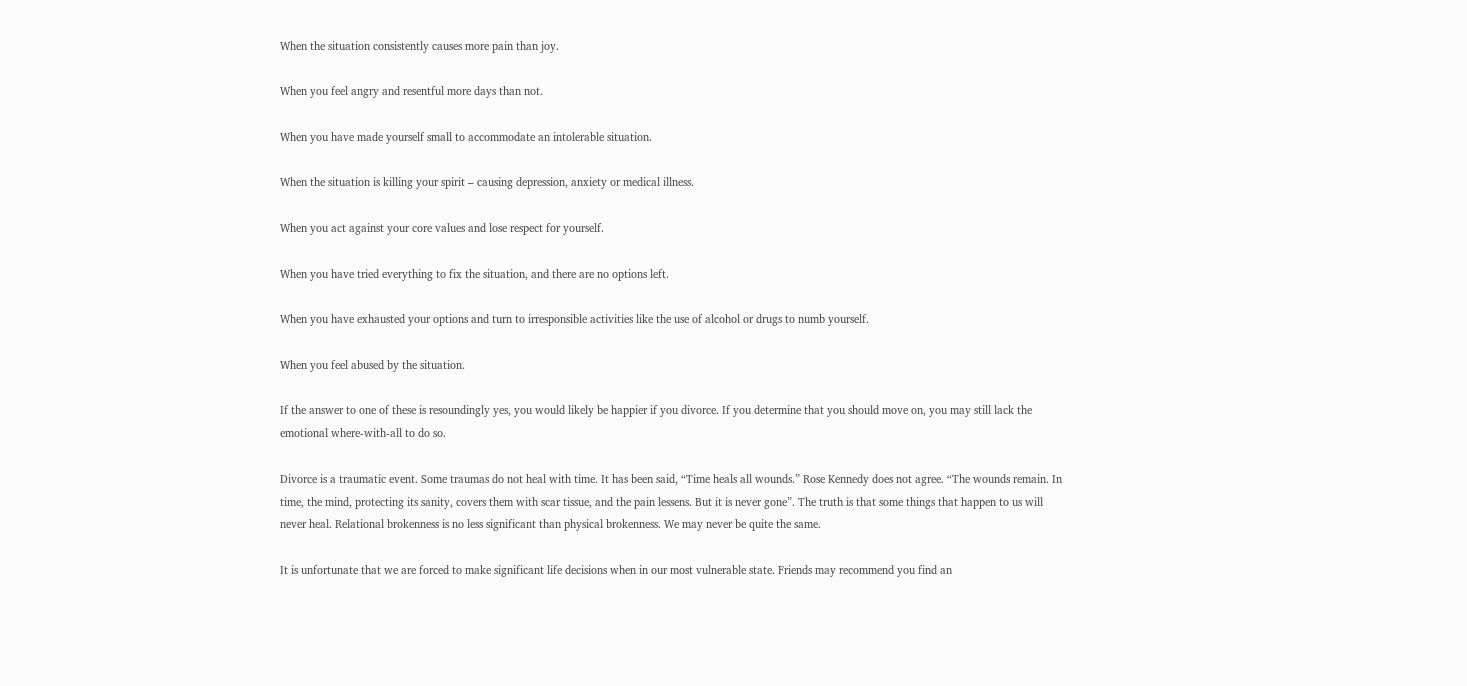When the situation consistently causes more pain than joy.

When you feel angry and resentful more days than not.

When you have made yourself small to accommodate an intolerable situation.

When the situation is killing your spirit – causing depression, anxiety or medical illness.

When you act against your core values and lose respect for yourself.

When you have tried everything to fix the situation, and there are no options left.

When you have exhausted your options and turn to irresponsible activities like the use of alcohol or drugs to numb yourself.

When you feel abused by the situation.

If the answer to one of these is resoundingly yes, you would likely be happier if you divorce. If you determine that you should move on, you may still lack the emotional where-with-all to do so.

Divorce is a traumatic event. Some traumas do not heal with time. It has been said, “Time heals all wounds.” Rose Kennedy does not agree. “The wounds remain. In time, the mind, protecting its sanity, covers them with scar tissue, and the pain lessens. But it is never gone”. The truth is that some things that happen to us will never heal. Relational brokenness is no less significant than physical brokenness. We may never be quite the same.

It is unfortunate that we are forced to make significant life decisions when in our most vulnerable state. Friends may recommend you find an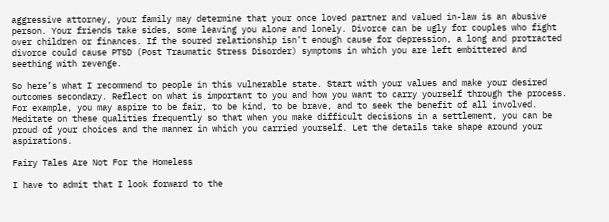aggressive attorney, your family may determine that your once loved partner and valued in-law is an abusive person. Your friends take sides, some leaving you alone and lonely. Divorce can be ugly for couples who fight over children or finances. If the soured relationship isn’t enough cause for depression, a long and protracted divorce could cause PTSD (Post Traumatic Stress Disorder) symptoms in which you are left embittered and seething with revenge.

So here’s what I recommend to people in this vulnerable state. Start with your values and make your desired outcomes secondary. Reflect on what is important to you and how you want to carry yourself through the process. For example, you may aspire to be fair, to be kind, to be brave, and to seek the benefit of all involved. Meditate on these qualities frequently so that when you make difficult decisions in a settlement, you can be proud of your choices and the manner in which you carried yourself. Let the details take shape around your aspirations.

Fairy Tales Are Not For the Homeless

I have to admit that I look forward to the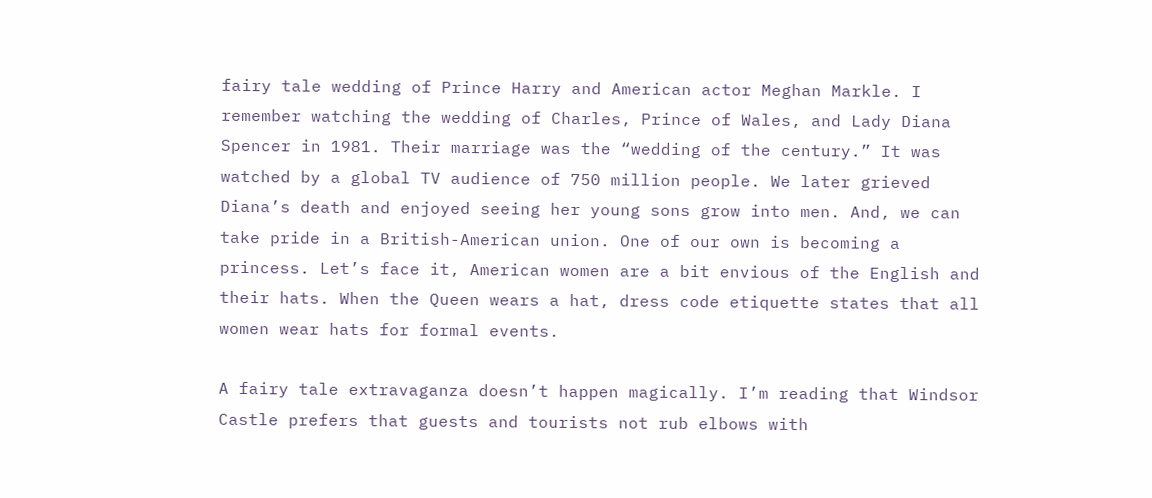fairy tale wedding of Prince Harry and American actor Meghan Markle. I remember watching the wedding of Charles, Prince of Wales, and Lady Diana Spencer in 1981. Their marriage was the “wedding of the century.” It was watched by a global TV audience of 750 million people. We later grieved Diana’s death and enjoyed seeing her young sons grow into men. And, we can take pride in a British-American union. One of our own is becoming a princess. Let’s face it, American women are a bit envious of the English and their hats. When the Queen wears a hat, dress code etiquette states that all women wear hats for formal events.

A fairy tale extravaganza doesn’t happen magically. I’m reading that Windsor Castle prefers that guests and tourists not rub elbows with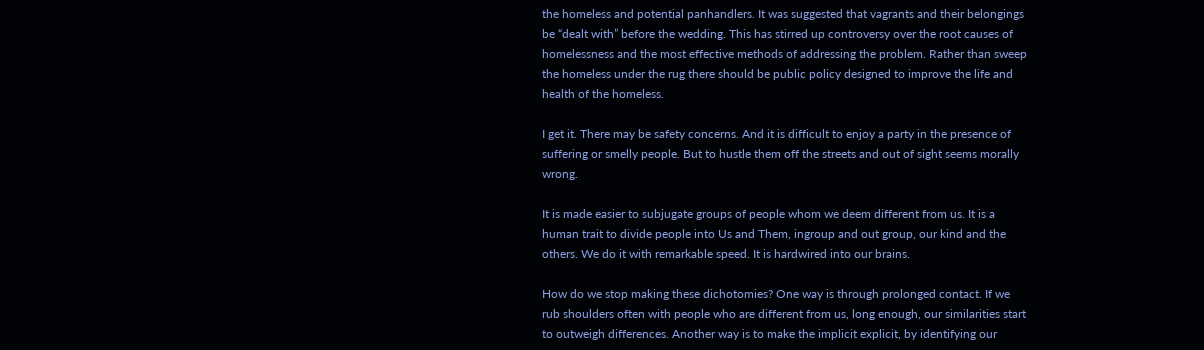the homeless and potential panhandlers. It was suggested that vagrants and their belongings be “dealt with” before the wedding. This has stirred up controversy over the root causes of homelessness and the most effective methods of addressing the problem. Rather than sweep the homeless under the rug there should be public policy designed to improve the life and health of the homeless.

I get it. There may be safety concerns. And it is difficult to enjoy a party in the presence of suffering or smelly people. But to hustle them off the streets and out of sight seems morally wrong.

It is made easier to subjugate groups of people whom we deem different from us. It is a human trait to divide people into Us and Them, ingroup and out group, our kind and the others. We do it with remarkable speed. It is hardwired into our brains.

How do we stop making these dichotomies? One way is through prolonged contact. If we rub shoulders often with people who are different from us, long enough, our similarities start to outweigh differences. Another way is to make the implicit explicit, by identifying our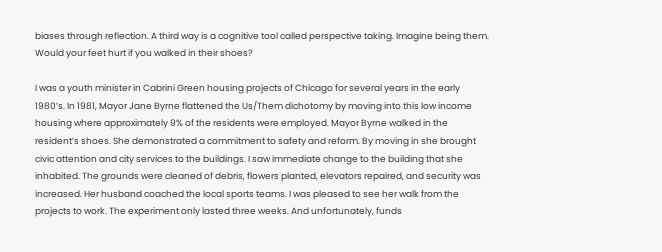biases through reflection. A third way is a cognitive tool called perspective taking. Imagine being them. Would your feet hurt if you walked in their shoes?

I was a youth minister in Cabrini Green housing projects of Chicago for several years in the early 1980’s. In 1981, Mayor Jane Byrne flattened the Us/Them dichotomy by moving into this low income housing where approximately 9% of the residents were employed. Mayor Byrne walked in the resident’s shoes. She demonstrated a commitment to safety and reform. By moving in she brought civic attention and city services to the buildings. I saw immediate change to the building that she inhabited. The grounds were cleaned of debris, flowers planted, elevators repaired, and security was increased. Her husband coached the local sports teams. I was pleased to see her walk from the projects to work. The experiment only lasted three weeks. And unfortunately, funds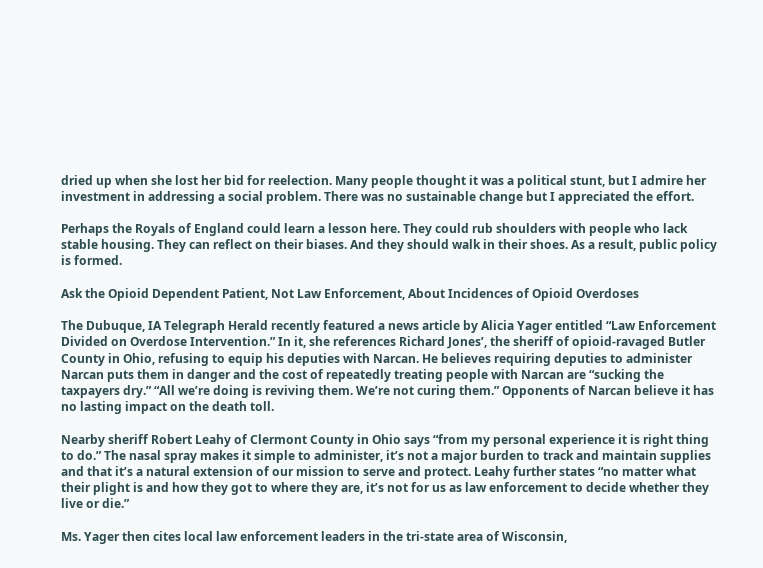dried up when she lost her bid for reelection. Many people thought it was a political stunt, but I admire her investment in addressing a social problem. There was no sustainable change but I appreciated the effort.

Perhaps the Royals of England could learn a lesson here. They could rub shoulders with people who lack stable housing. They can reflect on their biases. And they should walk in their shoes. As a result, public policy is formed.

Ask the Opioid Dependent Patient, Not Law Enforcement, About Incidences of Opioid Overdoses

The Dubuque, IA Telegraph Herald recently featured a news article by Alicia Yager entitled “Law Enforcement Divided on Overdose Intervention.” In it, she references Richard Jones’, the sheriff of opioid-ravaged Butler County in Ohio, refusing to equip his deputies with Narcan. He believes requiring deputies to administer Narcan puts them in danger and the cost of repeatedly treating people with Narcan are “sucking the taxpayers dry.” “All we’re doing is reviving them. We’re not curing them.” Opponents of Narcan believe it has no lasting impact on the death toll.

Nearby sheriff Robert Leahy of Clermont County in Ohio says “from my personal experience it is right thing to do.” The nasal spray makes it simple to administer, it’s not a major burden to track and maintain supplies and that it’s a natural extension of our mission to serve and protect. Leahy further states “no matter what their plight is and how they got to where they are, it’s not for us as law enforcement to decide whether they live or die.”

Ms. Yager then cites local law enforcement leaders in the tri-state area of Wisconsin,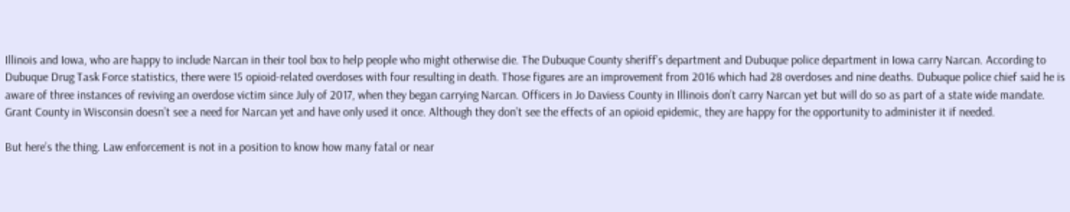Illinois and Iowa, who are happy to include Narcan in their tool box to help people who might otherwise die. The Dubuque County sheriff’s department and Dubuque police department in Iowa carry Narcan. According to Dubuque Drug Task Force statistics, there were 15 opioid-related overdoses with four resulting in death. Those figures are an improvement from 2016 which had 28 overdoses and nine deaths. Dubuque police chief said he is aware of three instances of reviving an overdose victim since July of 2017, when they began carrying Narcan. Officers in Jo Daviess County in Illinois don’t carry Narcan yet but will do so as part of a state wide mandate. Grant County in Wisconsin doesn’t see a need for Narcan yet and have only used it once. Although they don’t see the effects of an opioid epidemic, they are happy for the opportunity to administer it if needed.

But here’s the thing. Law enforcement is not in a position to know how many fatal or near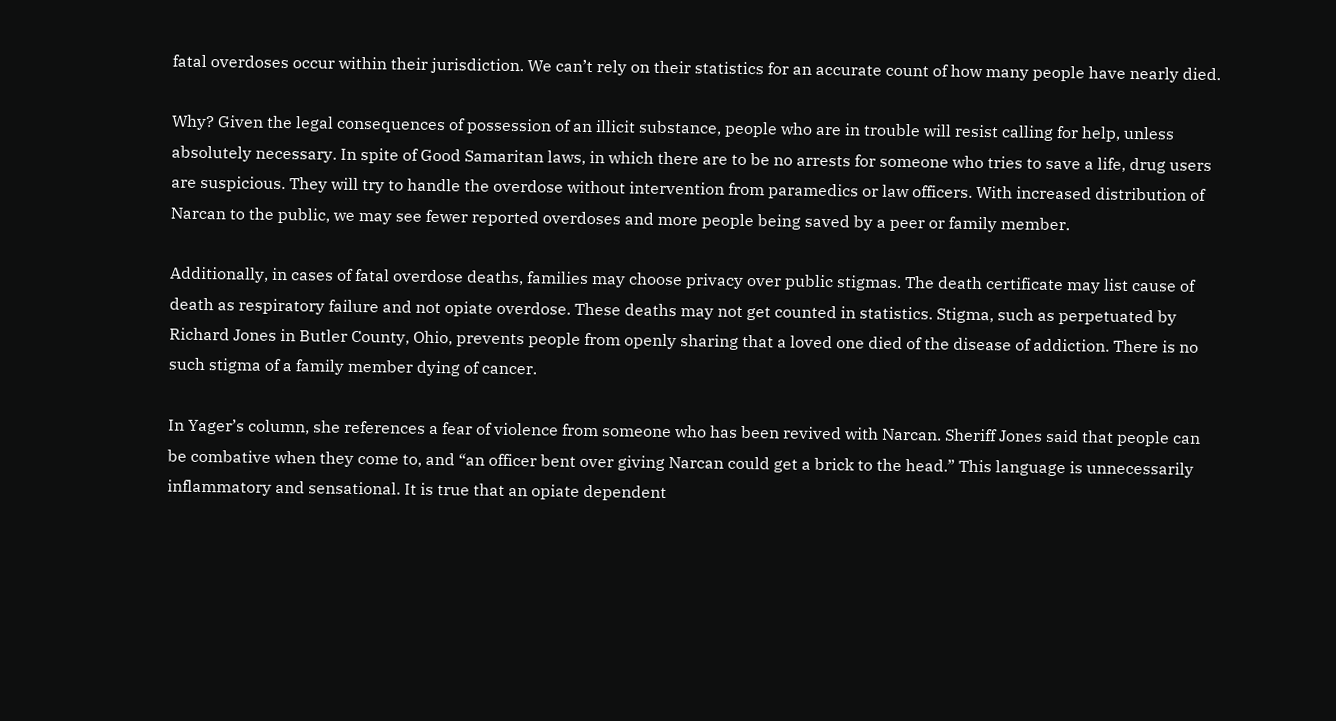fatal overdoses occur within their jurisdiction. We can’t rely on their statistics for an accurate count of how many people have nearly died.

Why? Given the legal consequences of possession of an illicit substance, people who are in trouble will resist calling for help, unless absolutely necessary. In spite of Good Samaritan laws, in which there are to be no arrests for someone who tries to save a life, drug users are suspicious. They will try to handle the overdose without intervention from paramedics or law officers. With increased distribution of Narcan to the public, we may see fewer reported overdoses and more people being saved by a peer or family member.

Additionally, in cases of fatal overdose deaths, families may choose privacy over public stigmas. The death certificate may list cause of death as respiratory failure and not opiate overdose. These deaths may not get counted in statistics. Stigma, such as perpetuated by Richard Jones in Butler County, Ohio, prevents people from openly sharing that a loved one died of the disease of addiction. There is no such stigma of a family member dying of cancer.

In Yager’s column, she references a fear of violence from someone who has been revived with Narcan. Sheriff Jones said that people can be combative when they come to, and “an officer bent over giving Narcan could get a brick to the head.” This language is unnecessarily inflammatory and sensational. It is true that an opiate dependent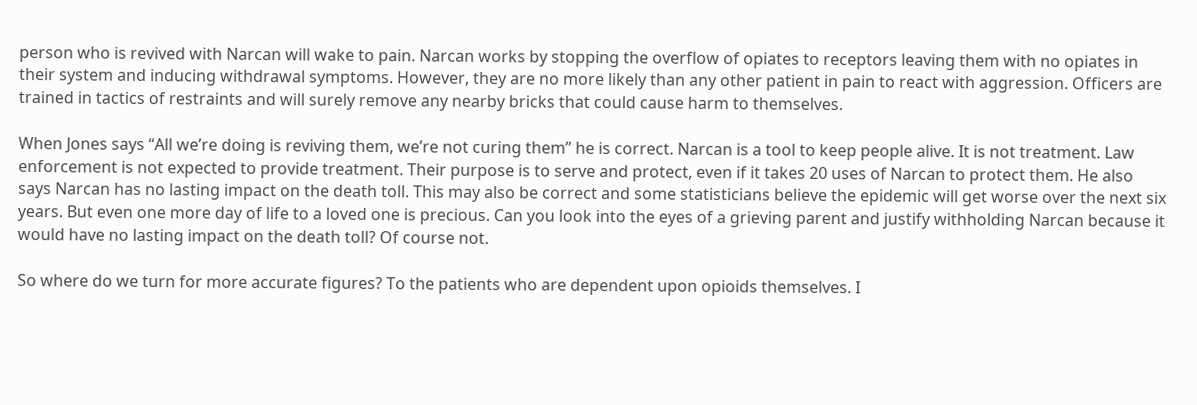person who is revived with Narcan will wake to pain. Narcan works by stopping the overflow of opiates to receptors leaving them with no opiates in their system and inducing withdrawal symptoms. However, they are no more likely than any other patient in pain to react with aggression. Officers are trained in tactics of restraints and will surely remove any nearby bricks that could cause harm to themselves.

When Jones says “All we’re doing is reviving them, we’re not curing them” he is correct. Narcan is a tool to keep people alive. It is not treatment. Law enforcement is not expected to provide treatment. Their purpose is to serve and protect, even if it takes 20 uses of Narcan to protect them. He also says Narcan has no lasting impact on the death toll. This may also be correct and some statisticians believe the epidemic will get worse over the next six years. But even one more day of life to a loved one is precious. Can you look into the eyes of a grieving parent and justify withholding Narcan because it would have no lasting impact on the death toll? Of course not.

So where do we turn for more accurate figures? To the patients who are dependent upon opioids themselves. I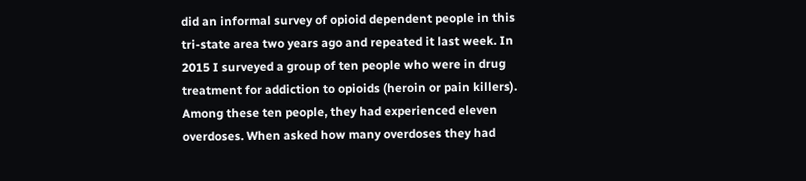did an informal survey of opioid dependent people in this tri-state area two years ago and repeated it last week. In 2015 I surveyed a group of ten people who were in drug treatment for addiction to opioids (heroin or pain killers). Among these ten people, they had experienced eleven overdoses. When asked how many overdoses they had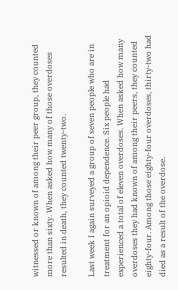witnessed or known of among their peer group, they counted more than sixty. When asked how many of those overdoses resulted in death, they counted twenty-two.

Last week I again surveyed a group of seven people who are in treatment for an opioid dependence. Six people had experienced a total of eleven overdoses. When asked how many overdoses they had known of among their peers, they counted eighty-four. Among those eighty-four overdoses, thirty-two had died as a result of the overdose.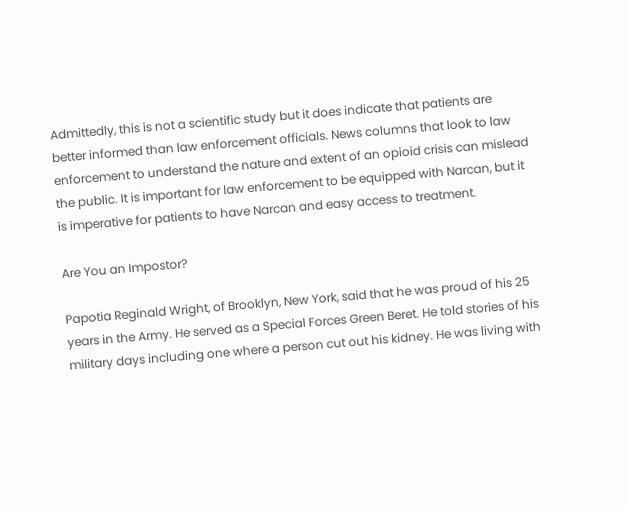Admittedly, this is not a scientific study but it does indicate that patients are better informed than law enforcement officials. News columns that look to law enforcement to understand the nature and extent of an opioid crisis can mislead the public. It is important for law enforcement to be equipped with Narcan, but it is imperative for patients to have Narcan and easy access to treatment.

Are You an Impostor?

Papotia Reginald Wright, of Brooklyn, New York, said that he was proud of his 25 years in the Army. He served as a Special Forces Green Beret. He told stories of his military days including one where a person cut out his kidney. He was living with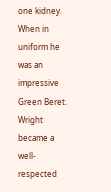one kidney. When in uniform he was an impressive Green Beret. Wright became a well-respected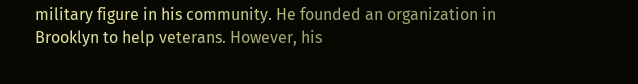military figure in his community. He founded an organization in Brooklyn to help veterans. However, his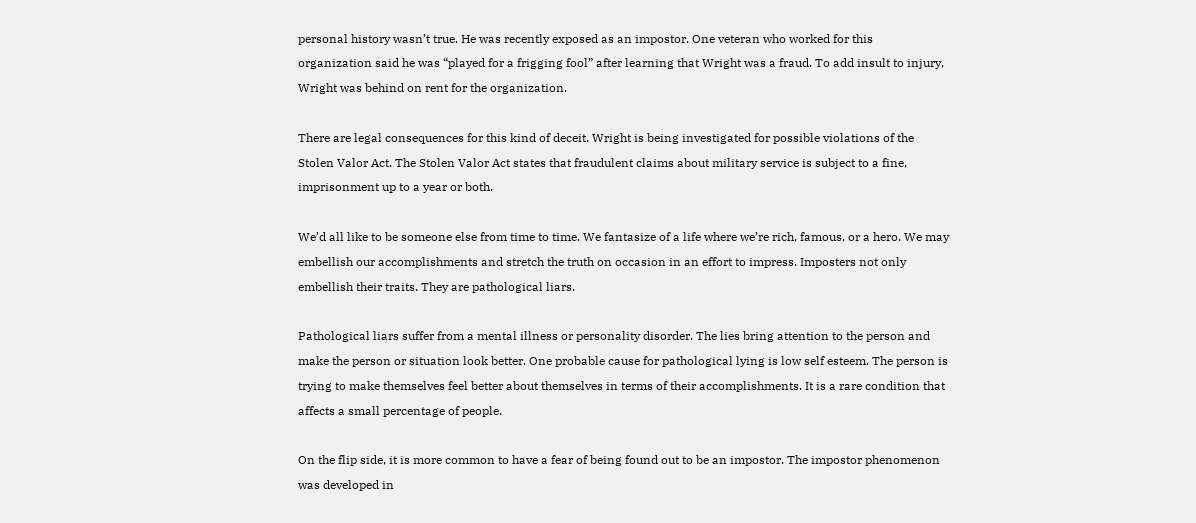personal history wasn’t true. He was recently exposed as an impostor. One veteran who worked for this organization said he was “played for a frigging fool” after learning that Wright was a fraud. To add insult to injury, Wright was behind on rent for the organization.

There are legal consequences for this kind of deceit. Wright is being investigated for possible violations of the Stolen Valor Act. The Stolen Valor Act states that fraudulent claims about military service is subject to a fine, imprisonment up to a year or both.

We’d all like to be someone else from time to time. We fantasize of a life where we’re rich, famous, or a hero. We may embellish our accomplishments and stretch the truth on occasion in an effort to impress. Imposters not only embellish their traits. They are pathological liars.

Pathological liars suffer from a mental illness or personality disorder. The lies bring attention to the person and make the person or situation look better. One probable cause for pathological lying is low self esteem. The person is trying to make themselves feel better about themselves in terms of their accomplishments. It is a rare condition that affects a small percentage of people.

On the flip side, it is more common to have a fear of being found out to be an impostor. The impostor phenomenon was developed in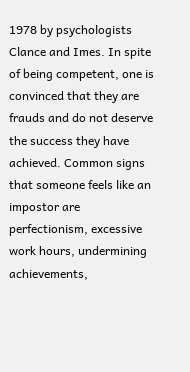1978 by psychologists Clance and Imes. In spite of being competent, one is convinced that they are frauds and do not deserve the success they have achieved. Common signs that someone feels like an impostor are perfectionism, excessive work hours, undermining achievements,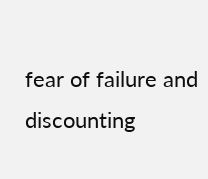fear of failure and discounting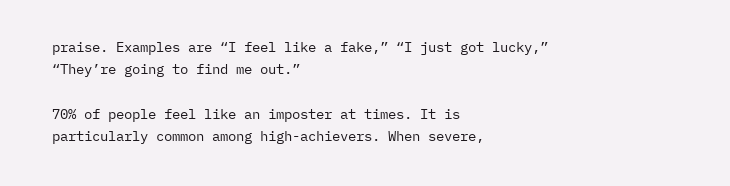praise. Examples are “I feel like a fake,” “I just got lucky,” “They’re going to find me out.”

70% of people feel like an imposter at times. It is particularly common among high-achievers. When severe,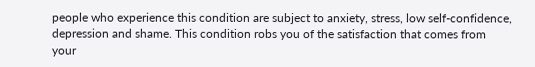people who experience this condition are subject to anxiety, stress, low self-confidence, depression and shame. This condition robs you of the satisfaction that comes from your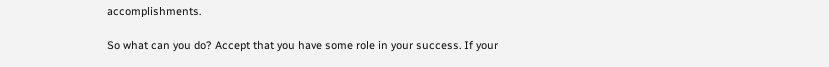accomplishments.

So what can you do? Accept that you have some role in your success. If your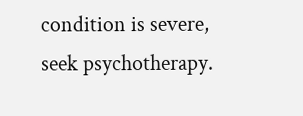condition is severe, seek psychotherapy.